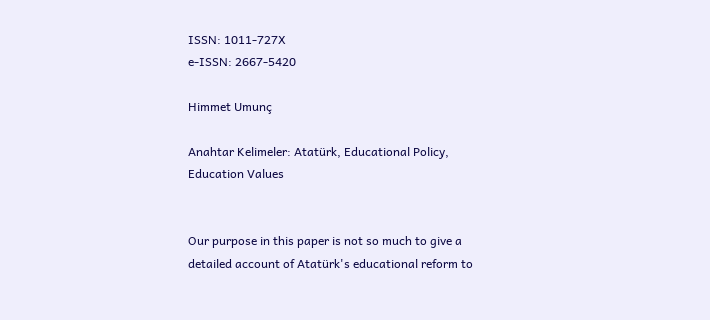ISSN: 1011-727X
e-ISSN: 2667-5420

Himmet Umunç

Anahtar Kelimeler: Atatürk, Educational Policy, Education Values


Our purpose in this paper is not so much to give a detailed account of Atatürk's educational reform to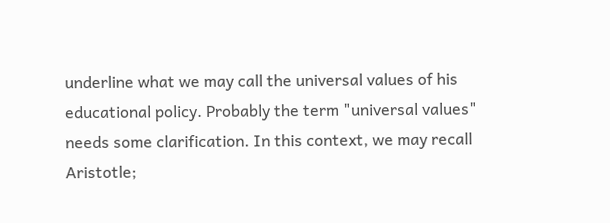underline what we may call the universal values of his educational policy. Probably the term "universal values" needs some clarification. In this context, we may recall Aristotle;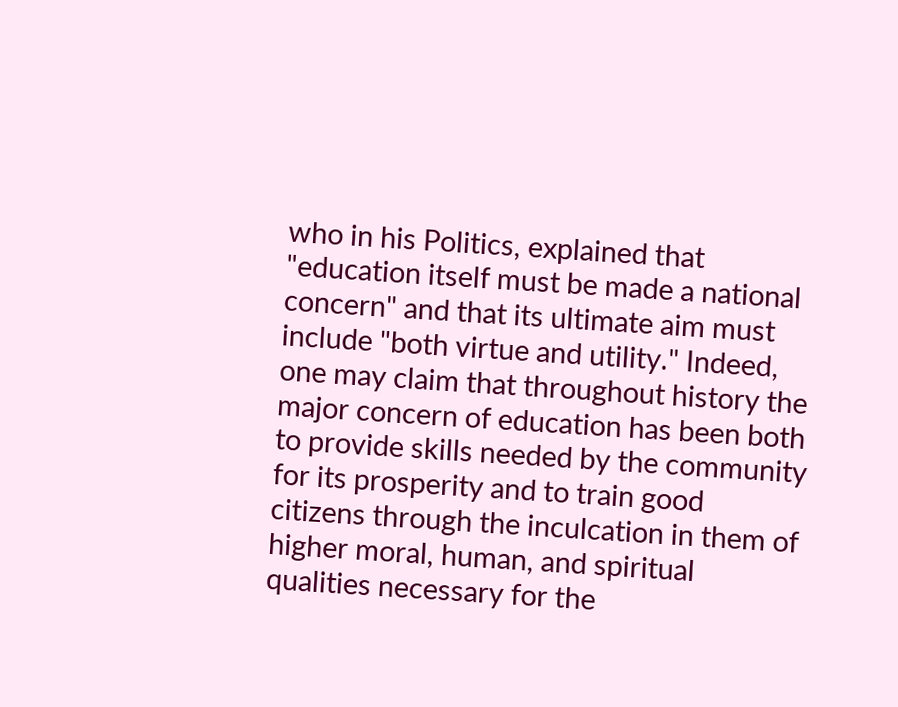who in his Politics, explained that "education itself must be made a national concern" and that its ultimate aim must include "both virtue and utility." Indeed, one may claim that throughout history the major concern of education has been both to provide skills needed by the community for its prosperity and to train good citizens through the inculcation in them of higher moral, human, and spiritual qualities necessary for the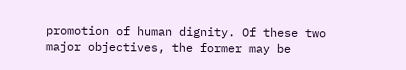promotion of human dignity. Of these two major objectives, the former may be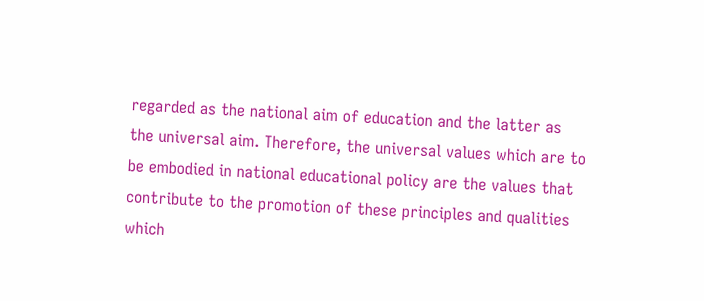regarded as the national aim of education and the latter as the universal aim. Therefore, the universal values which are to be embodied in national educational policy are the values that contribute to the promotion of these principles and qualities which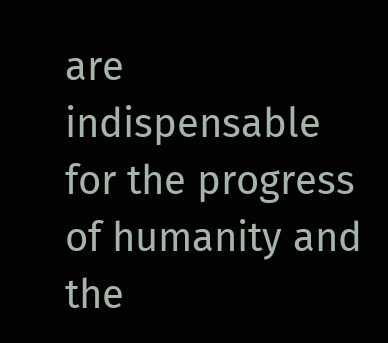are indispensable for the progress of humanity and the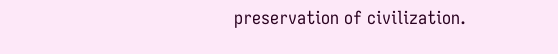preservation of civilization.